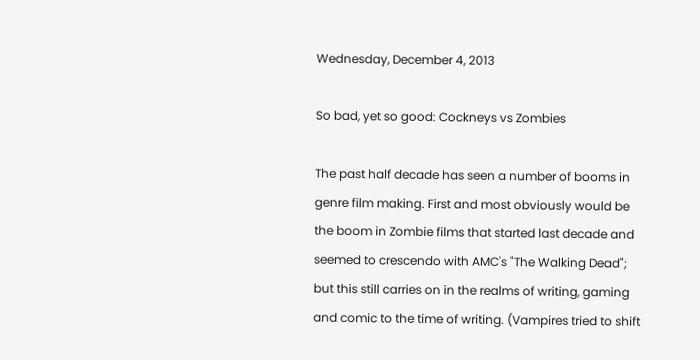Wednesday, December 4, 2013

So bad, yet so good: Cockneys vs Zombies

The past half decade has seen a number of booms in genre film making. First and most obviously would be the boom in Zombie films that started last decade and seemed to crescendo with AMC's "The Walking Dead"; but this still carries on in the realms of writing, gaming and comic to the time of writing. (Vampires tried to shift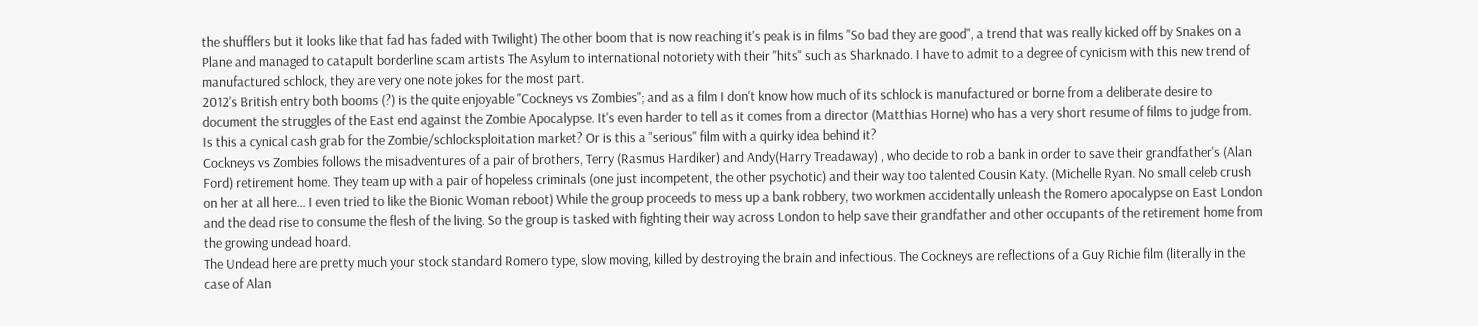the shufflers but it looks like that fad has faded with Twilight) The other boom that is now reaching it's peak is in films "So bad they are good", a trend that was really kicked off by Snakes on a Plane and managed to catapult borderline scam artists The Asylum to international notoriety with their "hits" such as Sharknado. I have to admit to a degree of cynicism with this new trend of manufactured schlock, they are very one note jokes for the most part.
2012's British entry both booms (?) is the quite enjoyable "Cockneys vs Zombies"; and as a film I don't know how much of its schlock is manufactured or borne from a deliberate desire to document the struggles of the East end against the Zombie Apocalypse. It's even harder to tell as it comes from a director (Matthias Horne) who has a very short resume of films to judge from. Is this a cynical cash grab for the Zombie/schlocksploitation market? Or is this a "serious" film with a quirky idea behind it?
Cockneys vs Zombies follows the misadventures of a pair of brothers, Terry (Rasmus Hardiker) and Andy(Harry Treadaway) , who decide to rob a bank in order to save their grandfather's (Alan Ford) retirement home. They team up with a pair of hopeless criminals (one just incompetent, the other psychotic) and their way too talented Cousin Katy. (Michelle Ryan. No small celeb crush on her at all here... I even tried to like the Bionic Woman reboot) While the group proceeds to mess up a bank robbery, two workmen accidentally unleash the Romero apocalypse on East London and the dead rise to consume the flesh of the living. So the group is tasked with fighting their way across London to help save their grandfather and other occupants of the retirement home from the growing undead hoard.
The Undead here are pretty much your stock standard Romero type, slow moving, killed by destroying the brain and infectious. The Cockneys are reflections of a Guy Richie film (literally in the case of Alan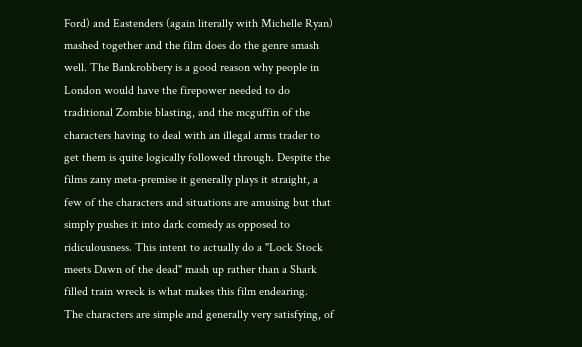Ford) and Eastenders (again literally with Michelle Ryan) mashed together and the film does do the genre smash well. The Bankrobbery is a good reason why people in London would have the firepower needed to do traditional Zombie blasting, and the mcguffin of the characters having to deal with an illegal arms trader to get them is quite logically followed through. Despite the films zany meta-premise it generally plays it straight, a few of the characters and situations are amusing but that simply pushes it into dark comedy as opposed to ridiculousness. This intent to actually do a "Lock Stock meets Dawn of the dead" mash up rather than a Shark filled train wreck is what makes this film endearing.
The characters are simple and generally very satisfying, of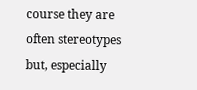course they are often stereotypes but, especially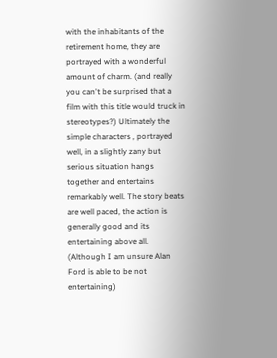with the inhabitants of the retirement home, they are portrayed with a wonderful amount of charm. (and really you can't be surprised that a film with this title would truck in stereotypes?) Ultimately the simple characters , portrayed well, in a slightly zany but serious situation hangs together and entertains remarkably well. The story beats are well paced, the action is generally good and its entertaining above all. (Although I am unsure Alan Ford is able to be not entertaining)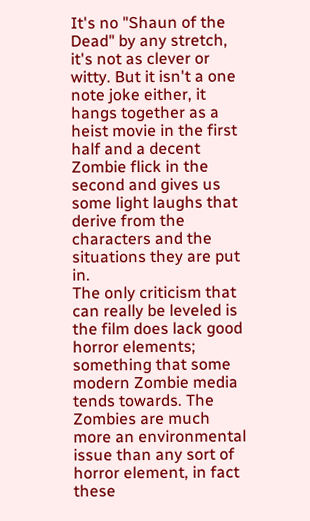It's no "Shaun of the Dead" by any stretch, it's not as clever or witty. But it isn't a one note joke either, it hangs together as a heist movie in the first half and a decent Zombie flick in the second and gives us some light laughs that derive from the characters and the situations they are put in.
The only criticism that can really be leveled is the film does lack good horror elements; something that some modern Zombie media tends towards. The Zombies are much more an environmental issue than any sort of horror element, in fact these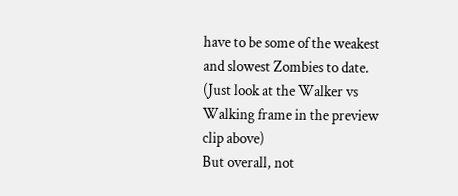have to be some of the weakest and slowest Zombies to date. (Just look at the Walker vs Walking frame in the preview clip above)
But overall, not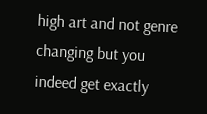high art and not genre changing but you indeed get exactly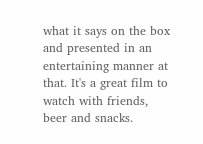what it says on the box and presented in an entertaining manner at that. It's a great film to watch with friends, beer and snacks.